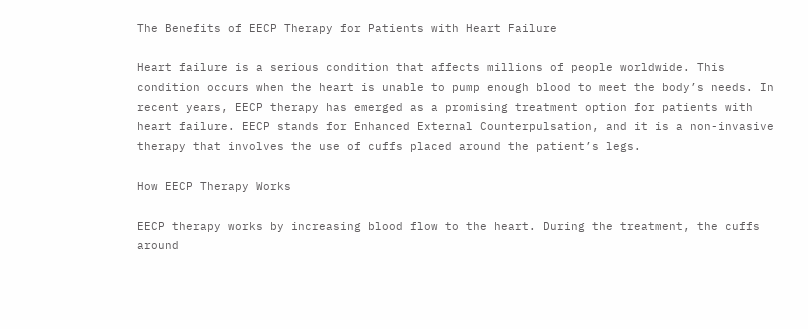The Benefits of EECP Therapy for Patients with Heart Failure

Heart failure is a serious condition that affects millions of people worldwide. This condition occurs when the heart is unable to pump enough blood to meet the body’s needs. In recent years, EECP therapy has emerged as a promising treatment option for patients with heart failure. EECP stands for Enhanced External Counterpulsation, and it is a non-invasive therapy that involves the use of cuffs placed around the patient’s legs.

How EECP Therapy Works

EECP therapy works by increasing blood flow to the heart. During the treatment, the cuffs around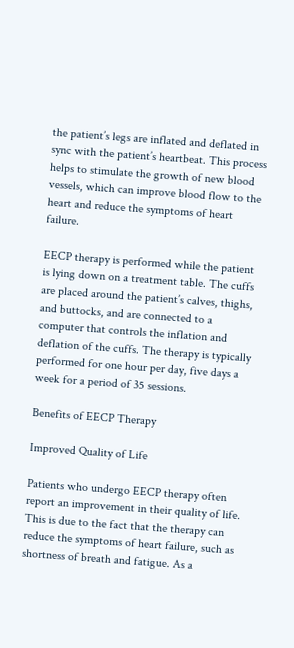the patient’s legs are inflated and deflated in sync with the patient’s heartbeat. This process helps to stimulate the growth of new blood vessels, which can improve blood flow to the heart and reduce the symptoms of heart failure.

EECP therapy is performed while the patient is lying down on a treatment table. The cuffs are placed around the patient’s calves, thighs, and buttocks, and are connected to a computer that controls the inflation and deflation of the cuffs. The therapy is typically performed for one hour per day, five days a week for a period of 35 sessions.

Benefits of EECP Therapy

Improved Quality of Life

Patients who undergo EECP therapy often report an improvement in their quality of life. This is due to the fact that the therapy can reduce the symptoms of heart failure, such as shortness of breath and fatigue. As a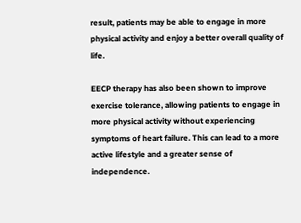result, patients may be able to engage in more physical activity and enjoy a better overall quality of life.

EECP therapy has also been shown to improve exercise tolerance, allowing patients to engage in more physical activity without experiencing symptoms of heart failure. This can lead to a more active lifestyle and a greater sense of independence.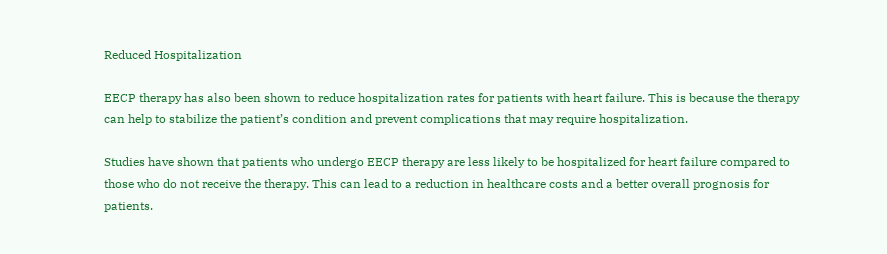Reduced Hospitalization

EECP therapy has also been shown to reduce hospitalization rates for patients with heart failure. This is because the therapy can help to stabilize the patient’s condition and prevent complications that may require hospitalization.

Studies have shown that patients who undergo EECP therapy are less likely to be hospitalized for heart failure compared to those who do not receive the therapy. This can lead to a reduction in healthcare costs and a better overall prognosis for patients.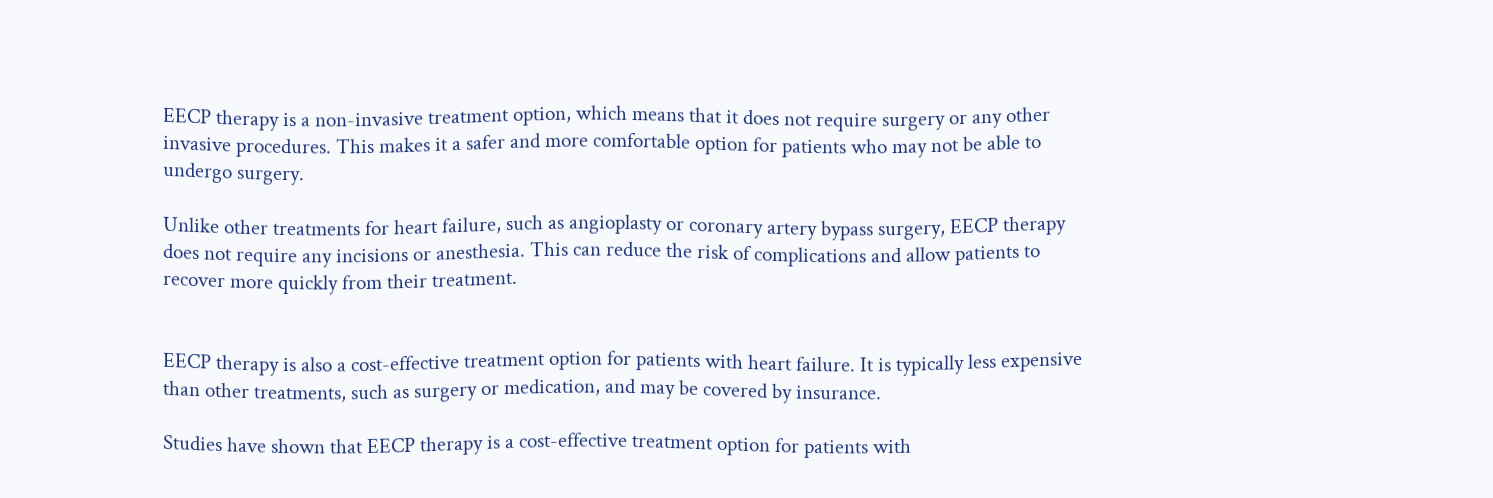EECP therapy is a non-invasive treatment option, which means that it does not require surgery or any other invasive procedures. This makes it a safer and more comfortable option for patients who may not be able to undergo surgery.

Unlike other treatments for heart failure, such as angioplasty or coronary artery bypass surgery, EECP therapy does not require any incisions or anesthesia. This can reduce the risk of complications and allow patients to recover more quickly from their treatment.


EECP therapy is also a cost-effective treatment option for patients with heart failure. It is typically less expensive than other treatments, such as surgery or medication, and may be covered by insurance.

Studies have shown that EECP therapy is a cost-effective treatment option for patients with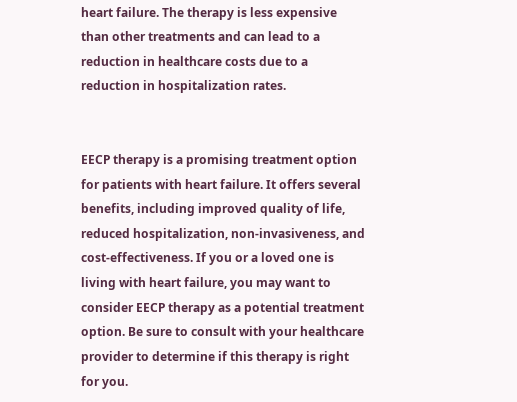heart failure. The therapy is less expensive than other treatments and can lead to a reduction in healthcare costs due to a reduction in hospitalization rates.


EECP therapy is a promising treatment option for patients with heart failure. It offers several benefits, including improved quality of life, reduced hospitalization, non-invasiveness, and cost-effectiveness. If you or a loved one is living with heart failure, you may want to consider EECP therapy as a potential treatment option. Be sure to consult with your healthcare provider to determine if this therapy is right for you.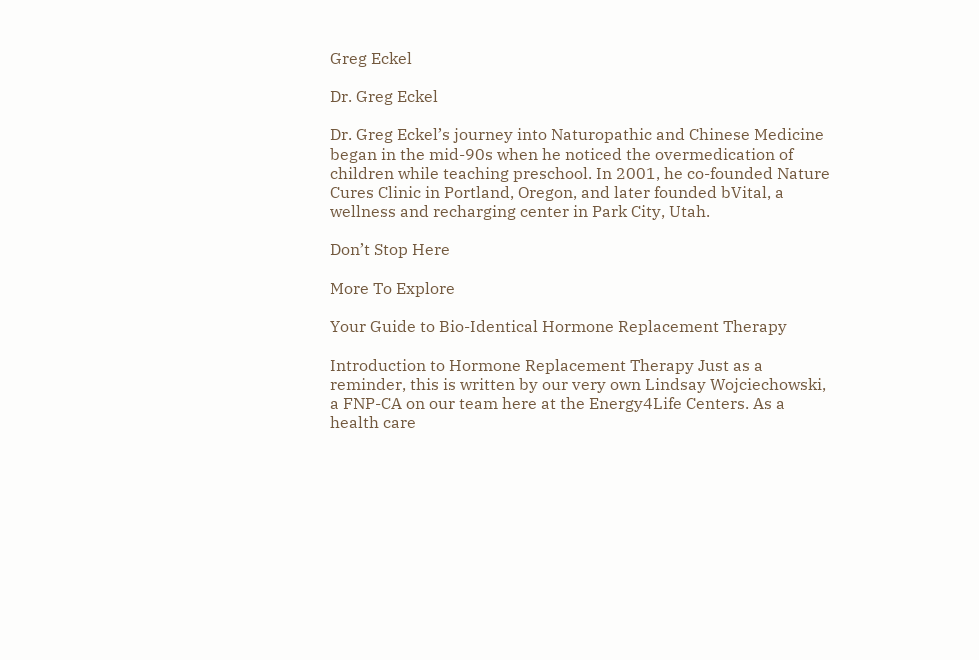Greg Eckel

Dr. Greg Eckel

Dr. Greg Eckel’s journey into Naturopathic and Chinese Medicine began in the mid-90s when he noticed the overmedication of children while teaching preschool. In 2001, he co-founded Nature Cures Clinic in Portland, Oregon, and later founded bVital, a wellness and recharging center in Park City, Utah.

Don’t Stop Here

More To Explore

Your Guide to Bio-Identical Hormone Replacement Therapy

Introduction to Hormone Replacement Therapy Just as a reminder, this is written by our very own Lindsay Wojciechowski, a FNP-CA on our team here at the Energy4Life Centers. As a health care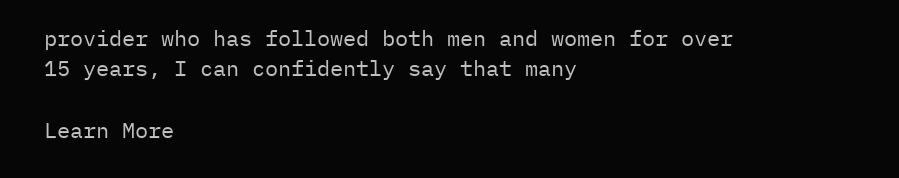provider who has followed both men and women for over 15 years, I can confidently say that many

Learn More